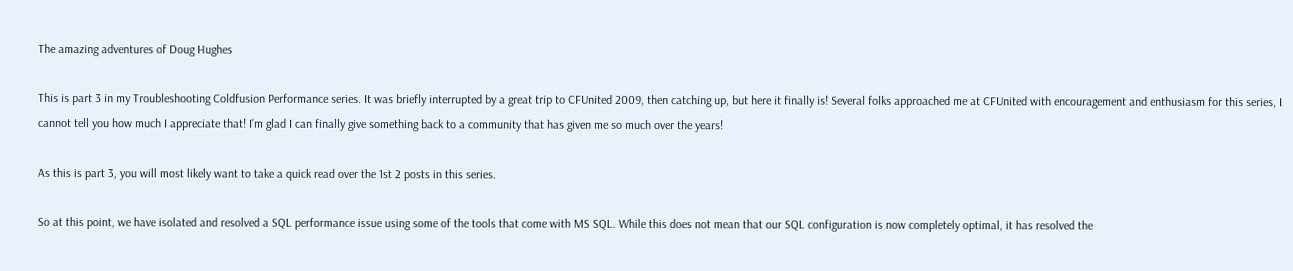The amazing adventures of Doug Hughes

This is part 3 in my Troubleshooting Coldfusion Performance series. It was briefly interrupted by a great trip to CFUnited 2009, then catching up, but here it finally is! Several folks approached me at CFUnited with encouragement and enthusiasm for this series, I cannot tell you how much I appreciate that! I’m glad I can finally give something back to a community that has given me so much over the years!

As this is part 3, you will most likely want to take a quick read over the 1st 2 posts in this series.

So at this point, we have isolated and resolved a SQL performance issue using some of the tools that come with MS SQL. While this does not mean that our SQL configuration is now completely optimal, it has resolved the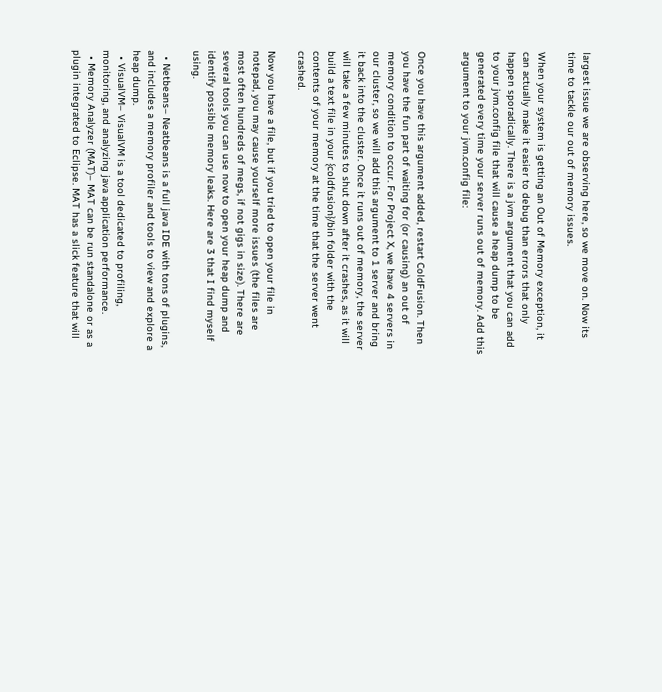largest issue we are observing here, so we move on. Now its time to tackle our out of memory issues.

When your system is getting an Out of Memory exception, it can actually make it easier to debug than errors that only happen sporadically. There is a jvm argument that you can add to your jvm.config file that will cause a heap dump to be generated every time your server runs out of memory. Add this argument to your jvm.config file:


Once you have this argument added, restart ColdFusion. Then you have the fun part of waiting for (or causing) an out of memory condition to occur. For Project X, we have 4 servers in our cluster, so we will add this argument to 1 server and bring it back into the cluster. Once it runs out of memory, the server will take a few minutes to shut down after it crashes, as it will build a text file in your {coldfusion}/bin folder with the contents of your memory at the time that the server went crashed.

Now you have a file, but if you tried to open your file in notepad, you may cause yourself more issues (the files are most often hundreds of megs, if not gigs in size). There are several tools you can use now to open your heap dump and identify possible memory leaks. Here are 3 that I find myself using.

  • Netbeans– Neatbeans is a full java IDE with tons of plugins, and includes a memory profiler and tools to view and explore a heap dump.
  • VisualVM– VisualVM is a tool dedicated to profiling, monitoring, and analyzing java application performance.
  • Memory Analyzer (MAT)– MAT can be run standalone or as a plugin integrated to Eclipse. MAT has a slick feature that will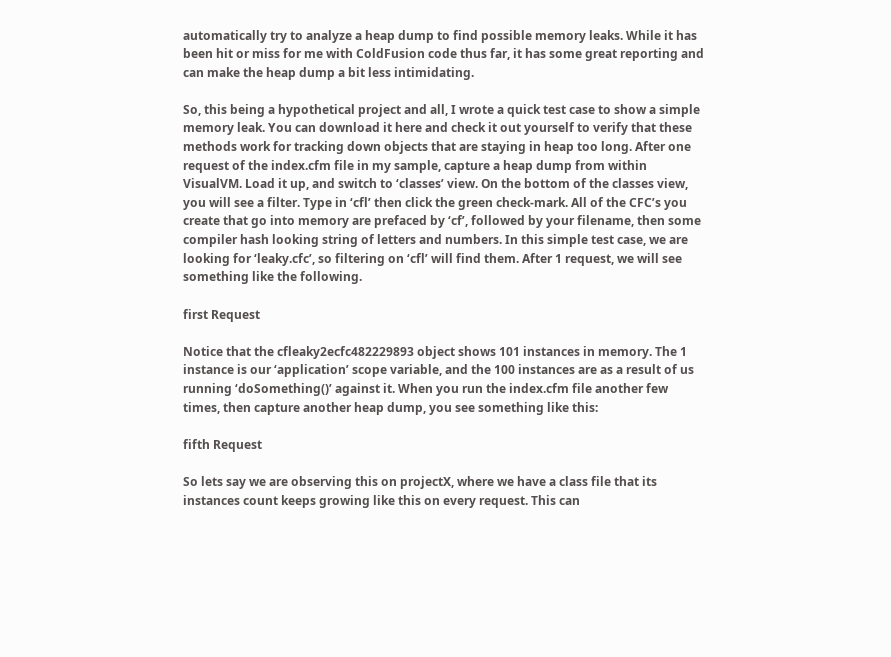automatically try to analyze a heap dump to find possible memory leaks. While it has been hit or miss for me with ColdFusion code thus far, it has some great reporting and can make the heap dump a bit less intimidating.

So, this being a hypothetical project and all, I wrote a quick test case to show a simple memory leak. You can download it here and check it out yourself to verify that these methods work for tracking down objects that are staying in heap too long. After one request of the index.cfm file in my sample, capture a heap dump from within VisualVM. Load it up, and switch to ‘classes’ view. On the bottom of the classes view, you will see a filter. Type in ‘cfl’ then click the green check-mark. All of the CFC’s you create that go into memory are prefaced by ‘cf’, followed by your filename, then some compiler hash looking string of letters and numbers. In this simple test case, we are looking for ‘leaky.cfc’, so filtering on ‘cfl’ will find them. After 1 request, we will see something like the following.

first Request

Notice that the cfleaky2ecfc482229893 object shows 101 instances in memory. The 1 instance is our ‘application’ scope variable, and the 100 instances are as a result of us running ‘doSomething()’ against it. When you run the index.cfm file another few times, then capture another heap dump, you see something like this:

fifth Request

So lets say we are observing this on projectX, where we have a class file that its instances count keeps growing like this on every request. This can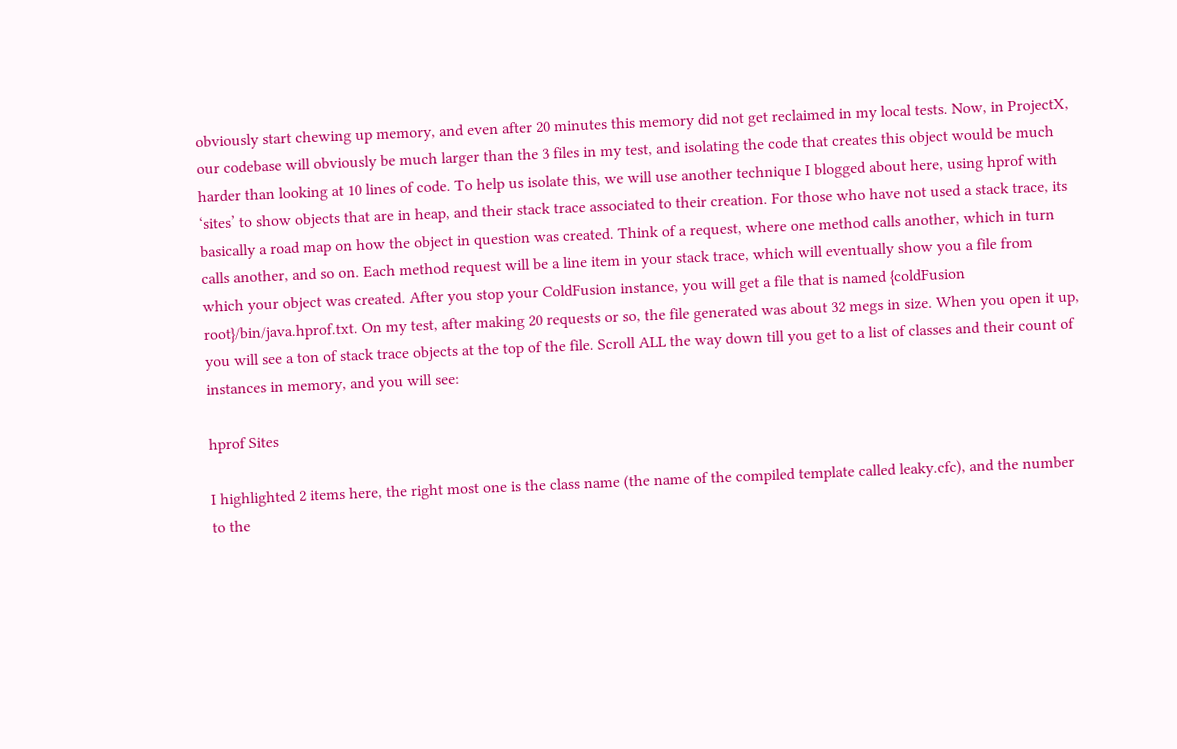obviously start chewing up memory, and even after 20 minutes this memory did not get reclaimed in my local tests. Now, in ProjectX, our codebase will obviously be much larger than the 3 files in my test, and isolating the code that creates this object would be much harder than looking at 10 lines of code. To help us isolate this, we will use another technique I blogged about here, using hprof with ‘sites’ to show objects that are in heap, and their stack trace associated to their creation. For those who have not used a stack trace, its basically a road map on how the object in question was created. Think of a request, where one method calls another, which in turn calls another, and so on. Each method request will be a line item in your stack trace, which will eventually show you a file from which your object was created. After you stop your ColdFusion instance, you will get a file that is named {coldFusion root}/bin/java.hprof.txt. On my test, after making 20 requests or so, the file generated was about 32 megs in size. When you open it up, you will see a ton of stack trace objects at the top of the file. Scroll ALL the way down till you get to a list of classes and their count of instances in memory, and you will see:

hprof Sites

I highlighted 2 items here, the right most one is the class name (the name of the compiled template called leaky.cfc), and the number to the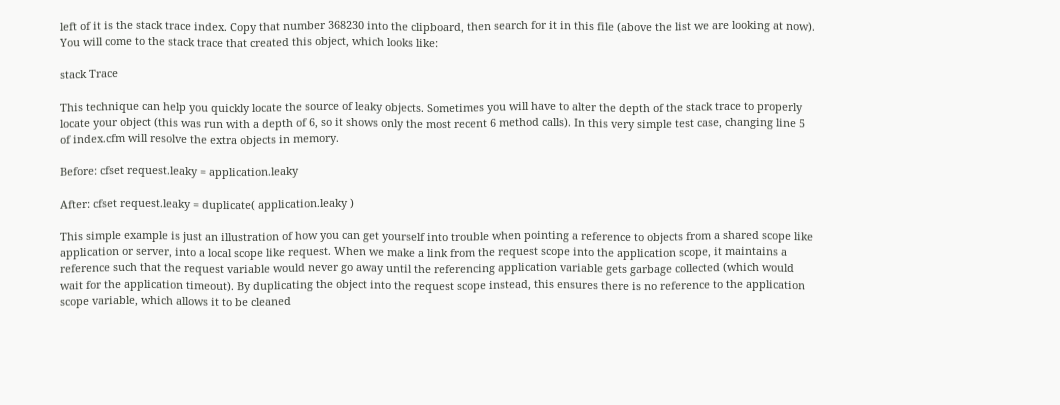left of it is the stack trace index. Copy that number 368230 into the clipboard, then search for it in this file (above the list we are looking at now). You will come to the stack trace that created this object, which looks like:

stack Trace

This technique can help you quickly locate the source of leaky objects. Sometimes you will have to alter the depth of the stack trace to properly locate your object (this was run with a depth of 6, so it shows only the most recent 6 method calls). In this very simple test case, changing line 5 of index.cfm will resolve the extra objects in memory.

Before: cfset request.leaky = application.leaky

After: cfset request.leaky = duplicate( application.leaky )

This simple example is just an illustration of how you can get yourself into trouble when pointing a reference to objects from a shared scope like application or server, into a local scope like request. When we make a link from the request scope into the application scope, it maintains a reference such that the request variable would never go away until the referencing application variable gets garbage collected (which would wait for the application timeout). By duplicating the object into the request scope instead, this ensures there is no reference to the application scope variable, which allows it to be cleaned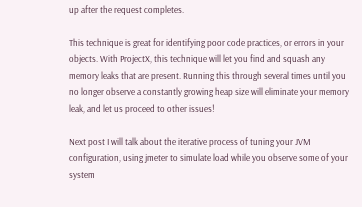up after the request completes.

This technique is great for identifying poor code practices, or errors in your objects. With ProjectX, this technique will let you find and squash any memory leaks that are present. Running this through several times until you no longer observe a constantly growing heap size will eliminate your memory leak, and let us proceed to other issues!

Next post I will talk about the iterative process of tuning your JVM configuration, using jmeter to simulate load while you observe some of your system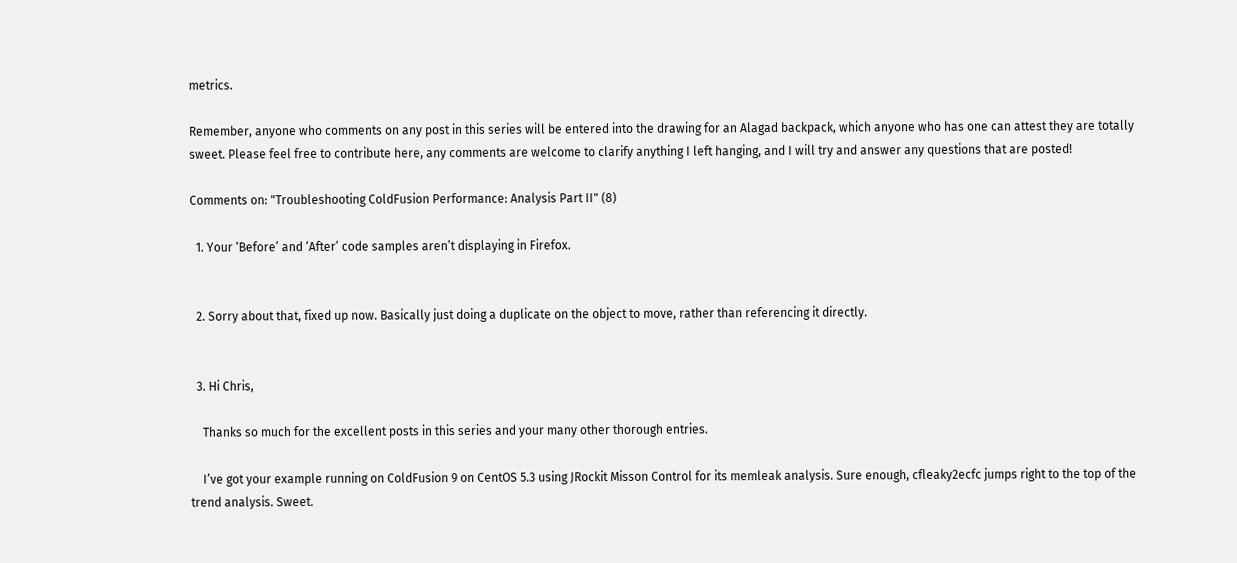metrics.

Remember, anyone who comments on any post in this series will be entered into the drawing for an Alagad backpack, which anyone who has one can attest they are totally sweet. Please feel free to contribute here, any comments are welcome to clarify anything I left hanging, and I will try and answer any questions that are posted!

Comments on: "Troubleshooting ColdFusion Performance: Analysis Part II" (8)

  1. Your ‘Before’ and ‘After’ code samples aren’t displaying in Firefox.


  2. Sorry about that, fixed up now. Basically just doing a duplicate on the object to move, rather than referencing it directly.


  3. Hi Chris,

    Thanks so much for the excellent posts in this series and your many other thorough entries.

    I’ve got your example running on ColdFusion 9 on CentOS 5.3 using JRockit Misson Control for its memleak analysis. Sure enough, cfleaky2ecfc jumps right to the top of the trend analysis. Sweet.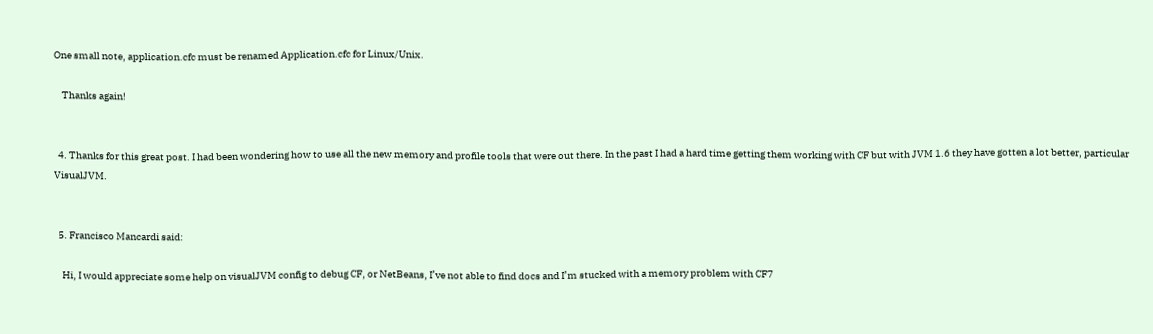One small note, application.cfc must be renamed Application.cfc for Linux/Unix.

    Thanks again!


  4. Thanks for this great post. I had been wondering how to use all the new memory and profile tools that were out there. In the past I had a hard time getting them working with CF but with JVM 1.6 they have gotten a lot better, particular VisualJVM.


  5. Francisco Mancardi said:

    Hi, I would appreciate some help on visualJVM config to debug CF, or NetBeans, I’ve not able to find docs and I’m stucked with a memory problem with CF7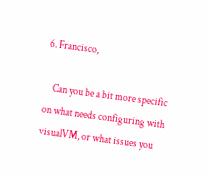6. Francisco,

    Can you be a bit more specific on what needs configuring with visualVM, or what issues you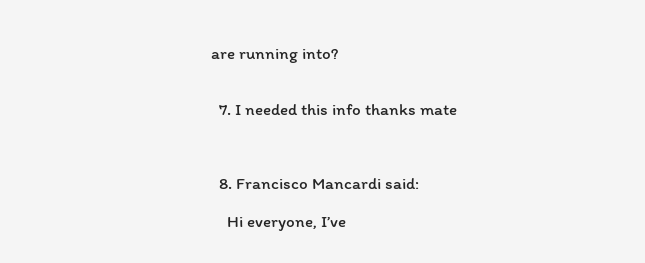are running into?


  7. I needed this info thanks mate



  8. Francisco Mancardi said:

    Hi everyone, I’ve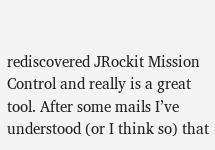rediscovered JRockit Mission Control and really is a great tool. After some mails I’ve understood (or I think so) that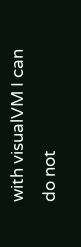with visualVM I can do not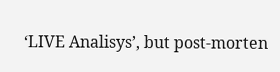‘LIVE Analisys’, but post-morten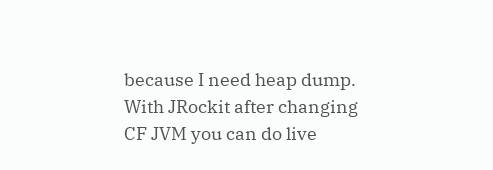because I need heap dump. With JRockit after changing CF JVM you can do live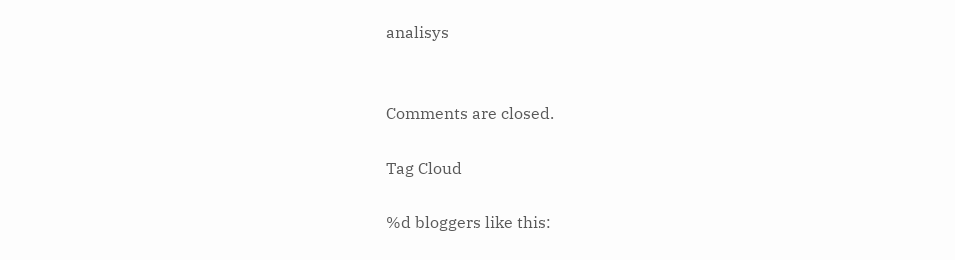analisys


Comments are closed.

Tag Cloud

%d bloggers like this: